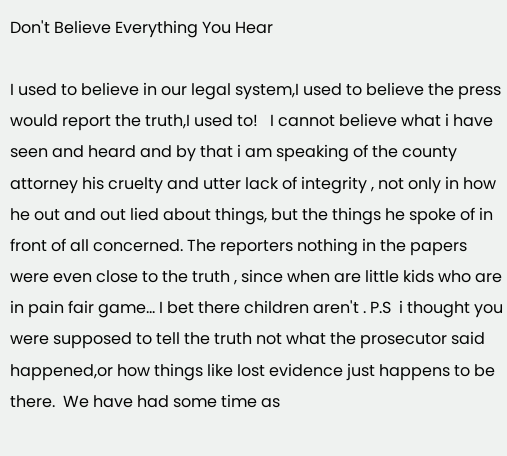Don't Believe Everything You Hear

I used to believe in our legal system,I used to believe the press would report the truth,I used to!   I cannot believe what i have seen and heard and by that i am speaking of the county attorney his cruelty and utter lack of integrity , not only in how he out and out lied about things, but the things he spoke of in front of all concerned. The reporters nothing in the papers were even close to the truth , since when are little kids who are in pain fair game... I bet there children aren't . P.S  i thought you were supposed to tell the truth not what the prosecutor said happened,or how things like lost evidence just happens to be there.  We have had some time as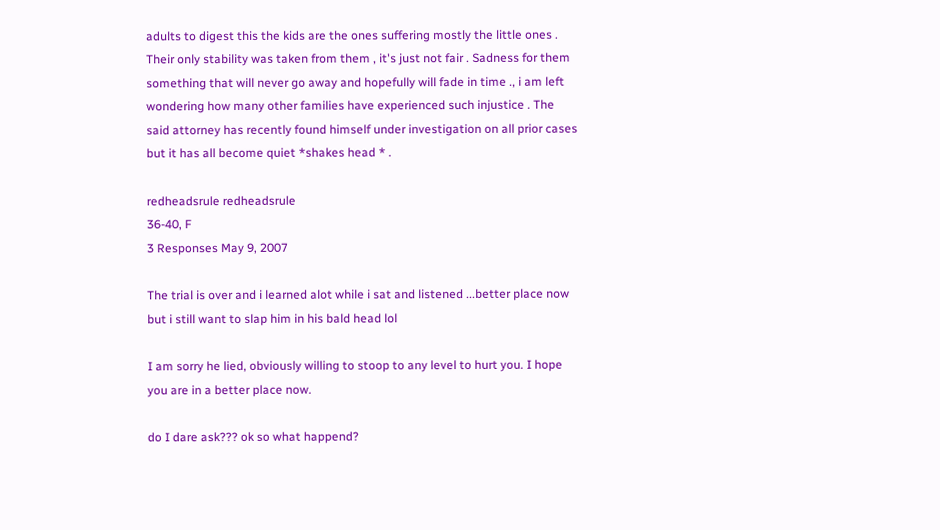adults to digest this the kids are the ones suffering mostly the little ones . Their only stability was taken from them , it's just not fair . Sadness for them something that will never go away and hopefully will fade in time ., i am left wondering how many other families have experienced such injustice . The said attorney has recently found himself under investigation on all prior cases but it has all become quiet *shakes head * .

redheadsrule redheadsrule
36-40, F
3 Responses May 9, 2007

The trial is over and i learned alot while i sat and listened ...better place now but i still want to slap him in his bald head lol

I am sorry he lied, obviously willing to stoop to any level to hurt you. I hope you are in a better place now.

do I dare ask??? ok so what happend?